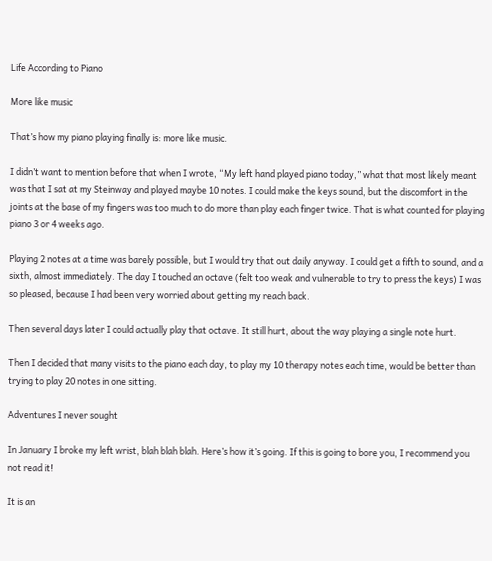Life According to Piano

More like music

That’s how my piano playing finally is: more like music.

I didn’t want to mention before that when I wrote, “My left hand played piano today,” what that most likely meant was that I sat at my Steinway and played maybe 10 notes. I could make the keys sound, but the discomfort in the joints at the base of my fingers was too much to do more than play each finger twice. That is what counted for playing piano 3 or 4 weeks ago.

Playing 2 notes at a time was barely possible, but I would try that out daily anyway. I could get a fifth to sound, and a sixth, almost immediately. The day I touched an octave (felt too weak and vulnerable to try to press the keys) I was so pleased, because I had been very worried about getting my reach back.

Then several days later I could actually play that octave. It still hurt, about the way playing a single note hurt.

Then I decided that many visits to the piano each day, to play my 10 therapy notes each time, would be better than trying to play 20 notes in one sitting.

Adventures I never sought

In January I broke my left wrist, blah blah blah. Here’s how it’s going. If this is going to bore you, I recommend you not read it!

It is an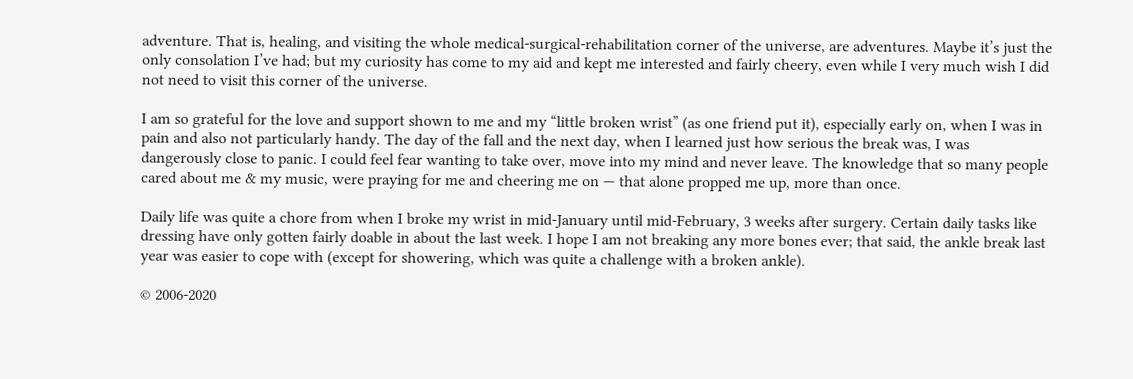adventure. That is, healing, and visiting the whole medical-surgical-rehabilitation corner of the universe, are adventures. Maybe it’s just the only consolation I’ve had; but my curiosity has come to my aid and kept me interested and fairly cheery, even while I very much wish I did not need to visit this corner of the universe.

I am so grateful for the love and support shown to me and my “little broken wrist” (as one friend put it), especially early on, when I was in pain and also not particularly handy. The day of the fall and the next day, when I learned just how serious the break was, I was dangerously close to panic. I could feel fear wanting to take over, move into my mind and never leave. The knowledge that so many people cared about me & my music, were praying for me and cheering me on — that alone propped me up, more than once.

Daily life was quite a chore from when I broke my wrist in mid-January until mid-February, 3 weeks after surgery. Certain daily tasks like dressing have only gotten fairly doable in about the last week. I hope I am not breaking any more bones ever; that said, the ankle break last year was easier to cope with (except for showering, which was quite a challenge with a broken ankle).

© 2006-2020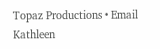Topaz Productions • Email Kathleen